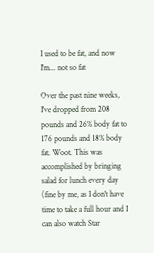I used to be fat, and now I'm... not so fat

Over the past nine weeks, I've dropped from 208 pounds and 26% body fat to 176 pounds and 18% body fat. Woot. This was accomplished by bringing salad for lunch every day (fine by me, as I don't have time to take a full hour and I can also watch Star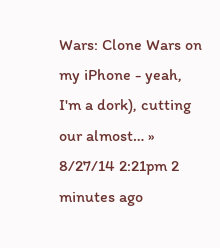Wars: Clone Wars on my iPhone - yeah, I'm a dork), cutting our almost… » 8/27/14 2:21pm 2 minutes ago